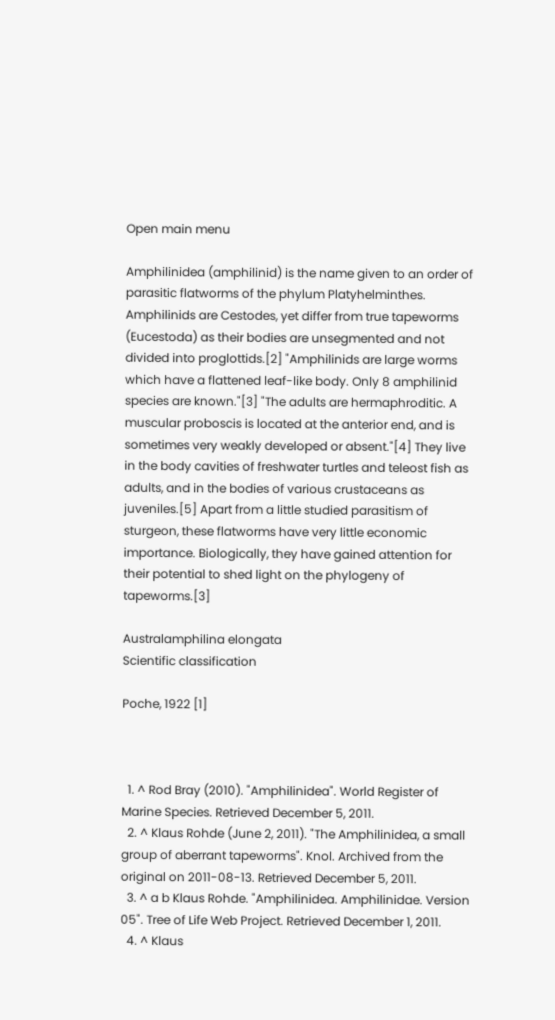Open main menu

Amphilinidea (amphilinid) is the name given to an order of parasitic flatworms of the phylum Platyhelminthes. Amphilinids are Cestodes, yet differ from true tapeworms (Eucestoda) as their bodies are unsegmented and not divided into proglottids.[2] "Amphilinids are large worms which have a flattened leaf-like body. Only 8 amphilinid species are known."[3] "The adults are hermaphroditic. A muscular proboscis is located at the anterior end, and is sometimes very weakly developed or absent."[4] They live in the body cavities of freshwater turtles and teleost fish as adults, and in the bodies of various crustaceans as juveniles.[5] Apart from a little studied parasitism of sturgeon, these flatworms have very little economic importance. Biologically, they have gained attention for their potential to shed light on the phylogeny of tapeworms.[3]

Australamphilina elongata
Scientific classification

Poche, 1922 [1]



  1. ^ Rod Bray (2010). "Amphilinidea". World Register of Marine Species. Retrieved December 5, 2011.
  2. ^ Klaus Rohde (June 2, 2011). "The Amphilinidea, a small group of aberrant tapeworms". Knol. Archived from the original on 2011-08-13. Retrieved December 5, 2011.
  3. ^ a b Klaus Rohde. "Amphilinidea. Amphilinidae. Version 05". Tree of Life Web Project. Retrieved December 1, 2011.
  4. ^ Klaus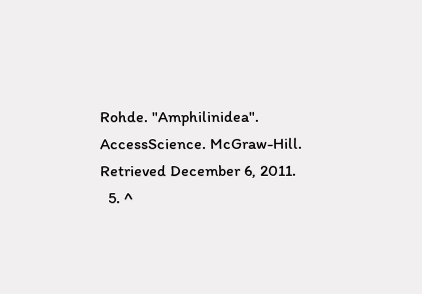Rohde. "Amphilinidea". AccessScience. McGraw-Hill. Retrieved December 6, 2011.
  5. ^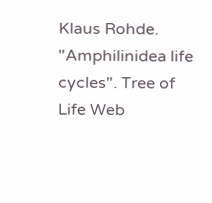Klaus Rohde. "Amphilinidea life cycles". Tree of Life Web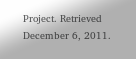Project. Retrieved December 6, 2011.